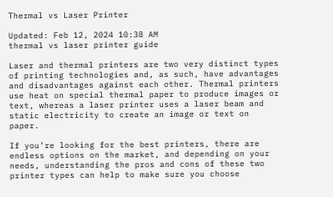Thermal vs Laser Printer

Updated: Feb 12, 2024 10:38 AM
thermal vs laser printer guide

Laser and thermal printers are two very distinct types of printing technologies and, as such, have advantages and disadvantages against each other. Thermal printers use heat on special thermal paper to produce images or text, whereas a laser printer uses a laser beam and static electricity to create an image or text on paper.

If you’re looking for the best printers, there are endless options on the market, and depending on your needs, understanding the pros and cons of these two printer types can help to make sure you choose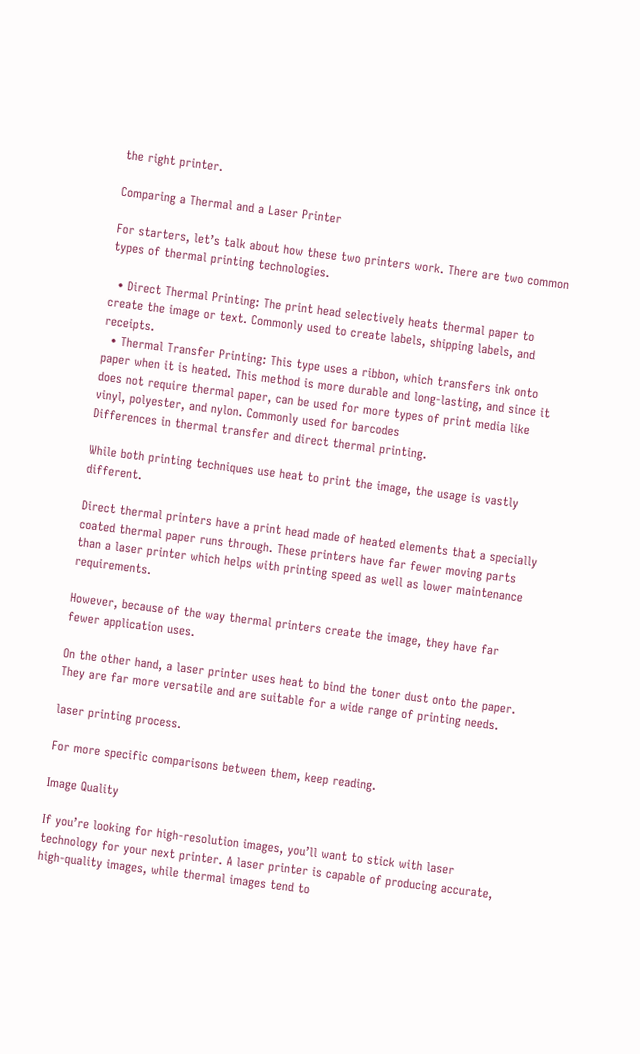the right printer.

Comparing a Thermal and a Laser Printer

For starters, let’s talk about how these two printers work. There are two common types of thermal printing technologies.

  • Direct Thermal Printing: The print head selectively heats thermal paper to create the image or text. Commonly used to create labels, shipping labels, and receipts.
  • Thermal Transfer Printing: This type uses a ribbon, which transfers ink onto paper when it is heated. This method is more durable and long-lasting, and since it does not require thermal paper, can be used for more types of print media like vinyl, polyester, and nylon. Commonly used for barcodes
Differences in thermal transfer and direct thermal printing.

While both printing techniques use heat to print the image, the usage is vastly different.

Direct thermal printers have a print head made of heated elements that a specially coated thermal paper runs through. These printers have far fewer moving parts than a laser printer which helps with printing speed as well as lower maintenance requirements.

However, because of the way thermal printers create the image, they have far fewer application uses.

On the other hand, a laser printer uses heat to bind the toner dust onto the paper. They are far more versatile and are suitable for a wide range of printing needs.

laser printing process.

For more specific comparisons between them, keep reading.

Image Quality

If you’re looking for high-resolution images, you’ll want to stick with laser technology for your next printer. A laser printer is capable of producing accurate, high-quality images, while thermal images tend to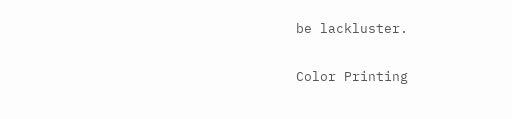be lackluster.

Color Printing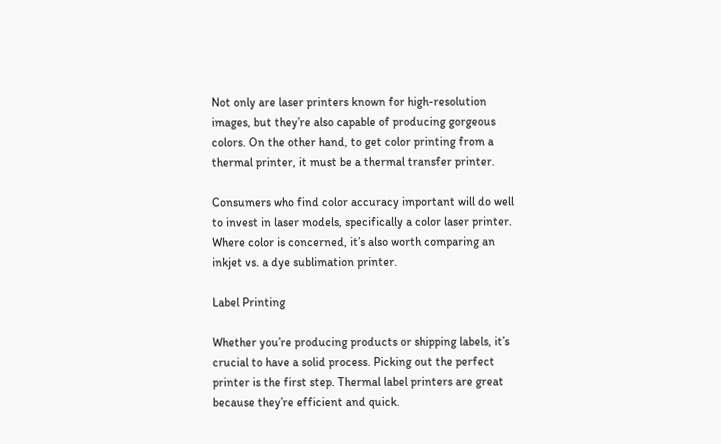Not only are laser printers known for high-resolution images, but they’re also capable of producing gorgeous colors. On the other hand, to get color printing from a thermal printer, it must be a thermal transfer printer.

Consumers who find color accuracy important will do well to invest in laser models, specifically a color laser printer. Where color is concerned, it’s also worth comparing an inkjet vs. a dye sublimation printer.

Label Printing

Whether you’re producing products or shipping labels, it’s crucial to have a solid process. Picking out the perfect printer is the first step. Thermal label printers are great because they’re efficient and quick.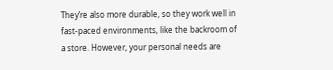They’re also more durable, so they work well in fast-paced environments, like the backroom of a store. However, your personal needs are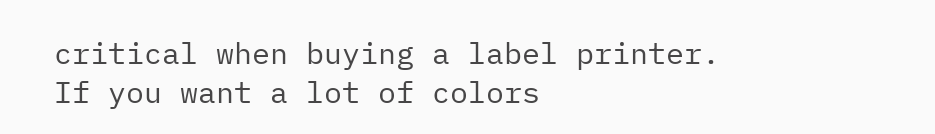critical when buying a label printer. If you want a lot of colors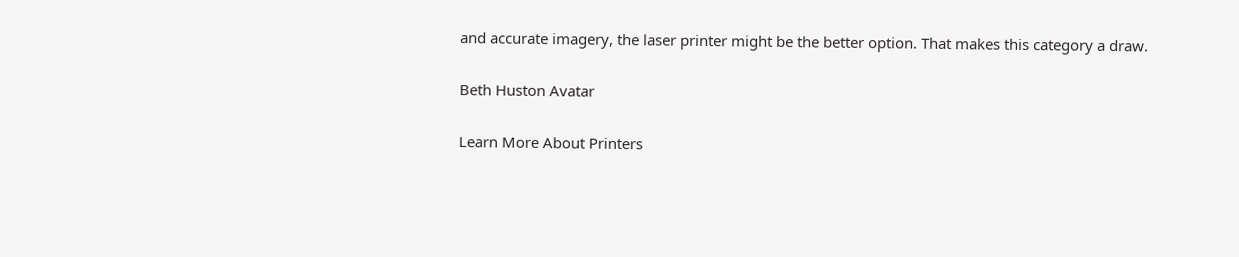and accurate imagery, the laser printer might be the better option. That makes this category a draw.

Beth Huston Avatar

Learn More About Printers